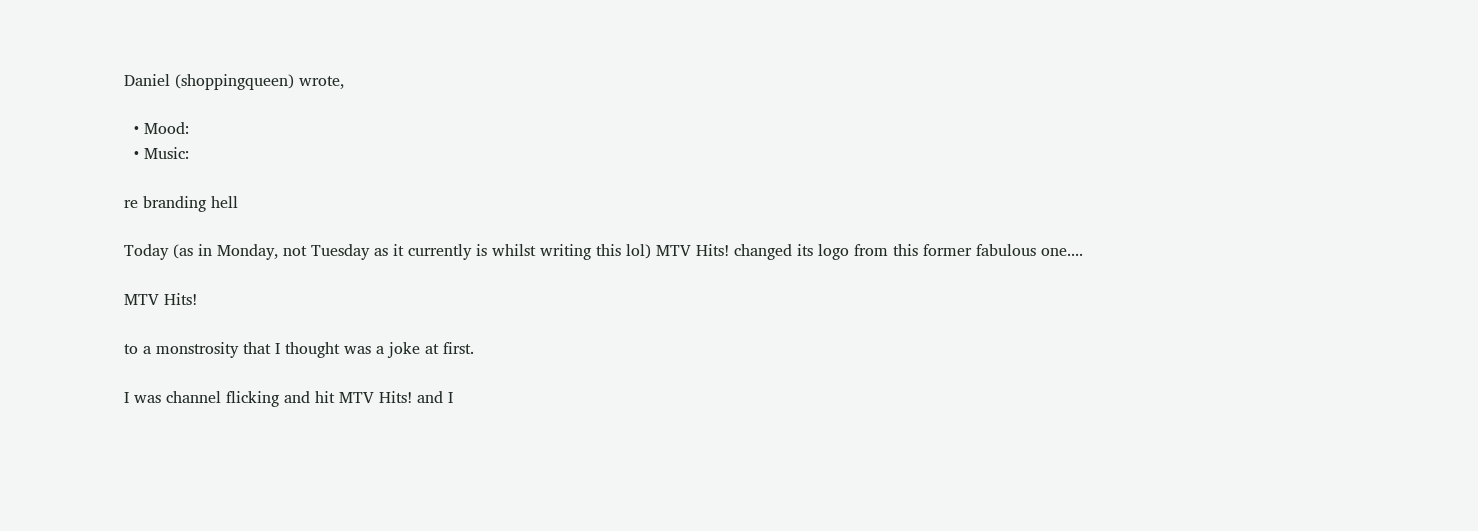Daniel (shoppingqueen) wrote,

  • Mood:
  • Music:

re branding hell

Today (as in Monday, not Tuesday as it currently is whilst writing this lol) MTV Hits! changed its logo from this former fabulous one....

MTV Hits!

to a monstrosity that I thought was a joke at first.

I was channel flicking and hit MTV Hits! and I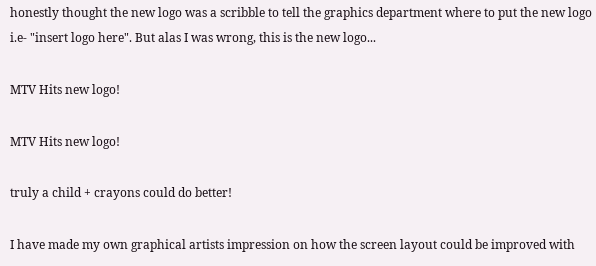honestly thought the new logo was a scribble to tell the graphics department where to put the new logo i.e- "insert logo here". But alas I was wrong, this is the new logo...

MTV Hits new logo!

MTV Hits new logo!

truly a child + crayons could do better!

I have made my own graphical artists impression on how the screen layout could be improved with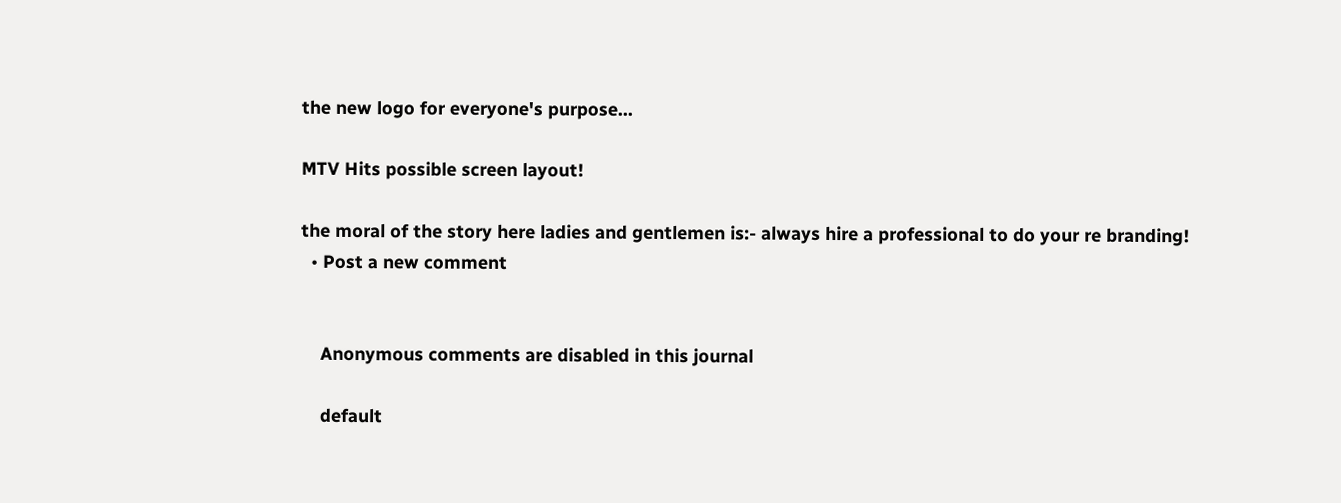the new logo for everyone's purpose...

MTV Hits possible screen layout!

the moral of the story here ladies and gentlemen is:- always hire a professional to do your re branding!
  • Post a new comment


    Anonymous comments are disabled in this journal

    default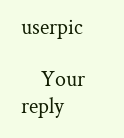userpic

    Your reply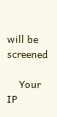will be screened

    Your IP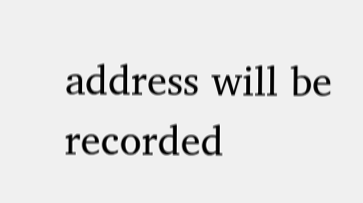address will be recorded